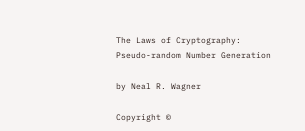The Laws of Cryptography:
Pseudo-random Number Generation

by Neal R. Wagner

Copyright ©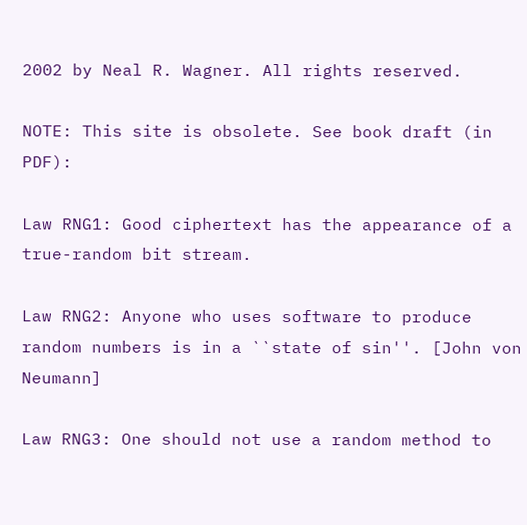2002 by Neal R. Wagner. All rights reserved.

NOTE: This site is obsolete. See book draft (in PDF):

Law RNG1: Good ciphertext has the appearance of a true-random bit stream.

Law RNG2: Anyone who uses software to produce random numbers is in a ``state of sin''. [John von Neumann]

Law RNG3: One should not use a random method to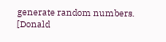generate random numbers. [Donald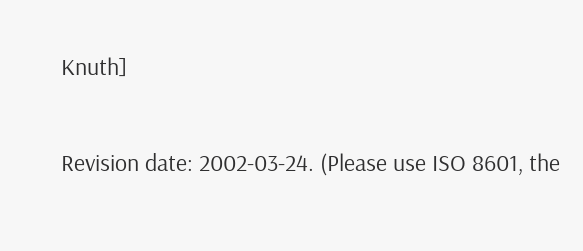Knuth]

Revision date: 2002-03-24. (Please use ISO 8601, the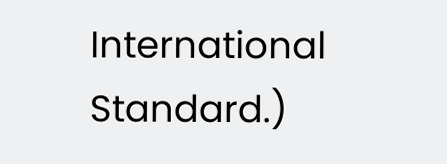International Standard.)